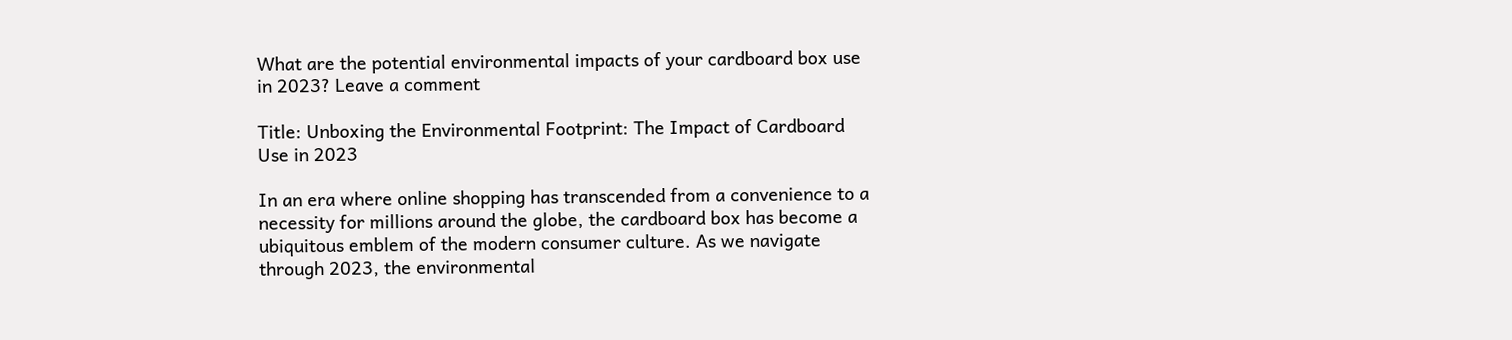What are the potential environmental impacts of your cardboard box use in 2023? Leave a comment

Title: Unboxing the Environmental Footprint: The Impact of Cardboard Use in 2023

In an era where online shopping has transcended from a convenience to a necessity for millions around the globe, the cardboard box has become a ubiquitous emblem of the modern consumer culture. As we navigate through 2023, the environmental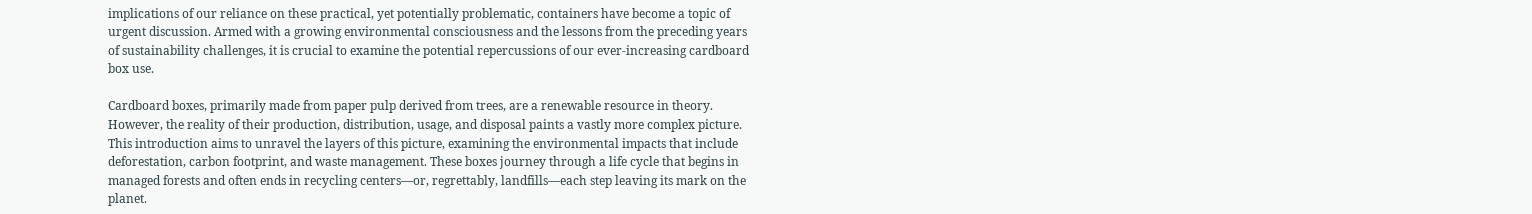implications of our reliance on these practical, yet potentially problematic, containers have become a topic of urgent discussion. Armed with a growing environmental consciousness and the lessons from the preceding years of sustainability challenges, it is crucial to examine the potential repercussions of our ever-increasing cardboard box use.

Cardboard boxes, primarily made from paper pulp derived from trees, are a renewable resource in theory. However, the reality of their production, distribution, usage, and disposal paints a vastly more complex picture. This introduction aims to unravel the layers of this picture, examining the environmental impacts that include deforestation, carbon footprint, and waste management. These boxes journey through a life cycle that begins in managed forests and often ends in recycling centers—or, regrettably, landfills—each step leaving its mark on the planet.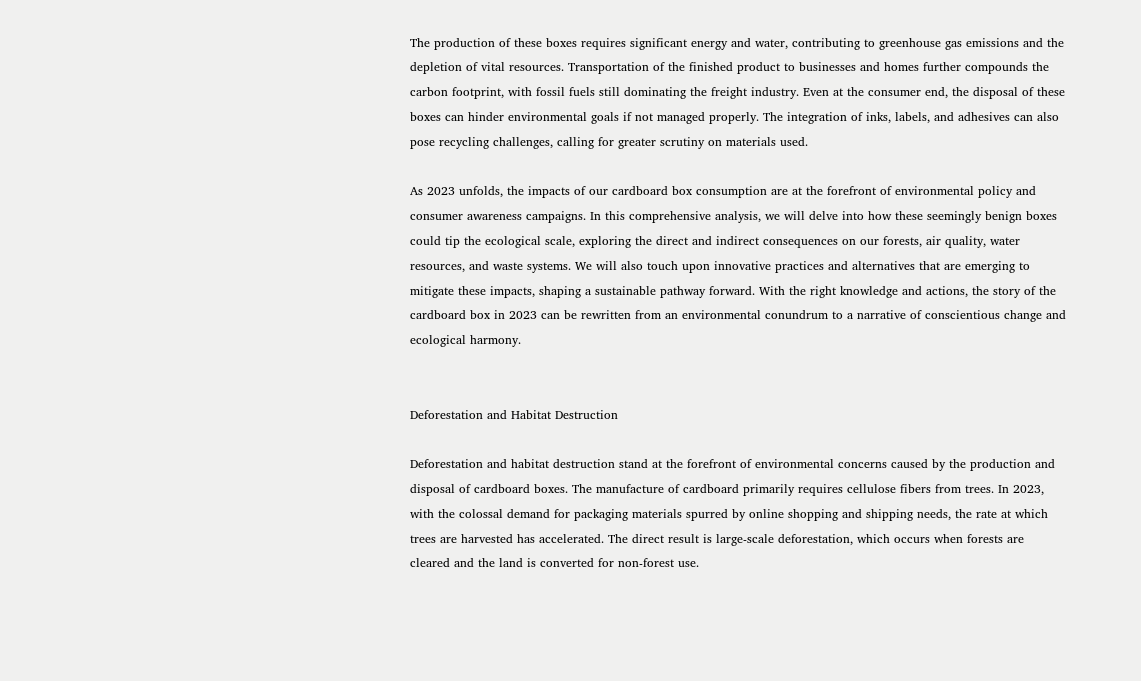The production of these boxes requires significant energy and water, contributing to greenhouse gas emissions and the depletion of vital resources. Transportation of the finished product to businesses and homes further compounds the carbon footprint, with fossil fuels still dominating the freight industry. Even at the consumer end, the disposal of these boxes can hinder environmental goals if not managed properly. The integration of inks, labels, and adhesives can also pose recycling challenges, calling for greater scrutiny on materials used.

As 2023 unfolds, the impacts of our cardboard box consumption are at the forefront of environmental policy and consumer awareness campaigns. In this comprehensive analysis, we will delve into how these seemingly benign boxes could tip the ecological scale, exploring the direct and indirect consequences on our forests, air quality, water resources, and waste systems. We will also touch upon innovative practices and alternatives that are emerging to mitigate these impacts, shaping a sustainable pathway forward. With the right knowledge and actions, the story of the cardboard box in 2023 can be rewritten from an environmental conundrum to a narrative of conscientious change and ecological harmony.


Deforestation and Habitat Destruction

Deforestation and habitat destruction stand at the forefront of environmental concerns caused by the production and disposal of cardboard boxes. The manufacture of cardboard primarily requires cellulose fibers from trees. In 2023, with the colossal demand for packaging materials spurred by online shopping and shipping needs, the rate at which trees are harvested has accelerated. The direct result is large-scale deforestation, which occurs when forests are cleared and the land is converted for non-forest use.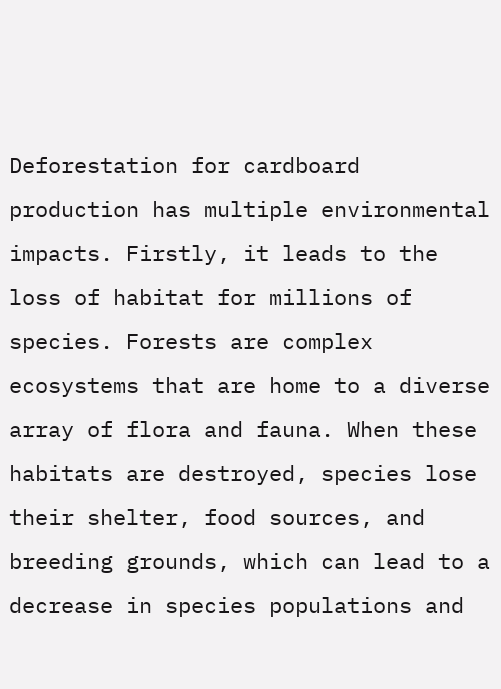Deforestation for cardboard production has multiple environmental impacts. Firstly, it leads to the loss of habitat for millions of species. Forests are complex ecosystems that are home to a diverse array of flora and fauna. When these habitats are destroyed, species lose their shelter, food sources, and breeding grounds, which can lead to a decrease in species populations and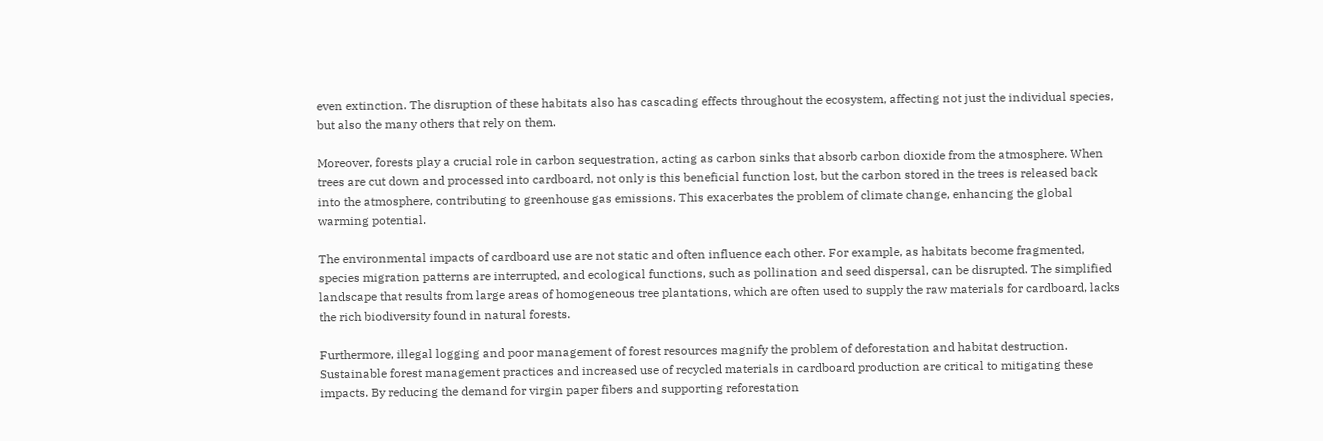even extinction. The disruption of these habitats also has cascading effects throughout the ecosystem, affecting not just the individual species, but also the many others that rely on them.

Moreover, forests play a crucial role in carbon sequestration, acting as carbon sinks that absorb carbon dioxide from the atmosphere. When trees are cut down and processed into cardboard, not only is this beneficial function lost, but the carbon stored in the trees is released back into the atmosphere, contributing to greenhouse gas emissions. This exacerbates the problem of climate change, enhancing the global warming potential.

The environmental impacts of cardboard use are not static and often influence each other. For example, as habitats become fragmented, species migration patterns are interrupted, and ecological functions, such as pollination and seed dispersal, can be disrupted. The simplified landscape that results from large areas of homogeneous tree plantations, which are often used to supply the raw materials for cardboard, lacks the rich biodiversity found in natural forests.

Furthermore, illegal logging and poor management of forest resources magnify the problem of deforestation and habitat destruction. Sustainable forest management practices and increased use of recycled materials in cardboard production are critical to mitigating these impacts. By reducing the demand for virgin paper fibers and supporting reforestation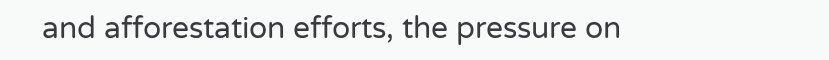and afforestation efforts, the pressure on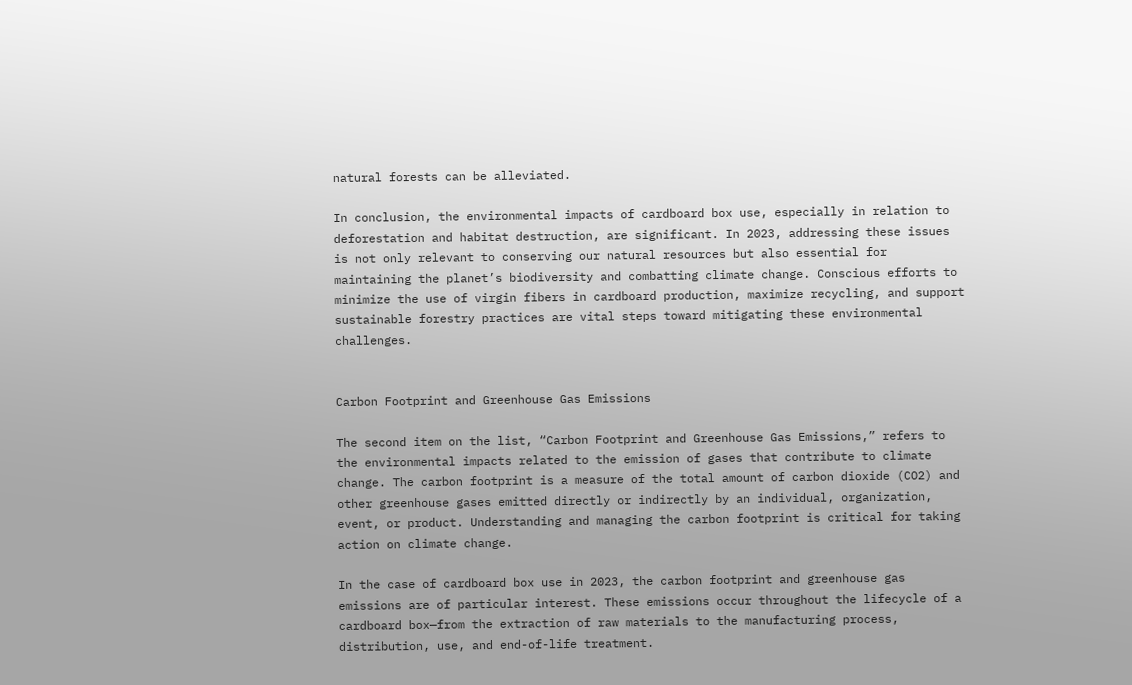natural forests can be alleviated.

In conclusion, the environmental impacts of cardboard box use, especially in relation to deforestation and habitat destruction, are significant. In 2023, addressing these issues is not only relevant to conserving our natural resources but also essential for maintaining the planet’s biodiversity and combatting climate change. Conscious efforts to minimize the use of virgin fibers in cardboard production, maximize recycling, and support sustainable forestry practices are vital steps toward mitigating these environmental challenges.


Carbon Footprint and Greenhouse Gas Emissions

The second item on the list, “Carbon Footprint and Greenhouse Gas Emissions,” refers to the environmental impacts related to the emission of gases that contribute to climate change. The carbon footprint is a measure of the total amount of carbon dioxide (CO2) and other greenhouse gases emitted directly or indirectly by an individual, organization, event, or product. Understanding and managing the carbon footprint is critical for taking action on climate change.

In the case of cardboard box use in 2023, the carbon footprint and greenhouse gas emissions are of particular interest. These emissions occur throughout the lifecycle of a cardboard box—from the extraction of raw materials to the manufacturing process, distribution, use, and end-of-life treatment.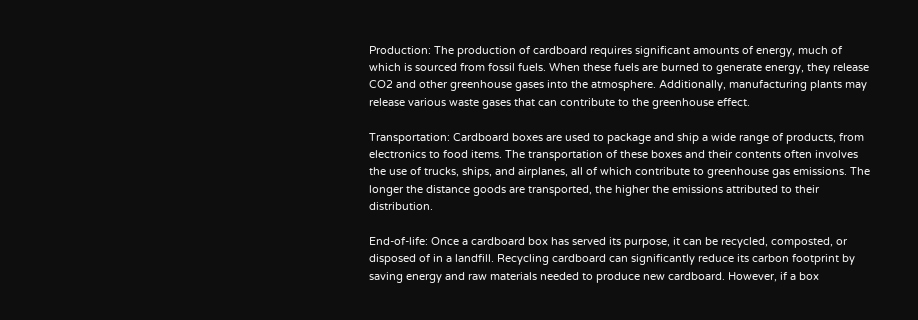Production: The production of cardboard requires significant amounts of energy, much of which is sourced from fossil fuels. When these fuels are burned to generate energy, they release CO2 and other greenhouse gases into the atmosphere. Additionally, manufacturing plants may release various waste gases that can contribute to the greenhouse effect.

Transportation: Cardboard boxes are used to package and ship a wide range of products, from electronics to food items. The transportation of these boxes and their contents often involves the use of trucks, ships, and airplanes, all of which contribute to greenhouse gas emissions. The longer the distance goods are transported, the higher the emissions attributed to their distribution.

End-of-life: Once a cardboard box has served its purpose, it can be recycled, composted, or disposed of in a landfill. Recycling cardboard can significantly reduce its carbon footprint by saving energy and raw materials needed to produce new cardboard. However, if a box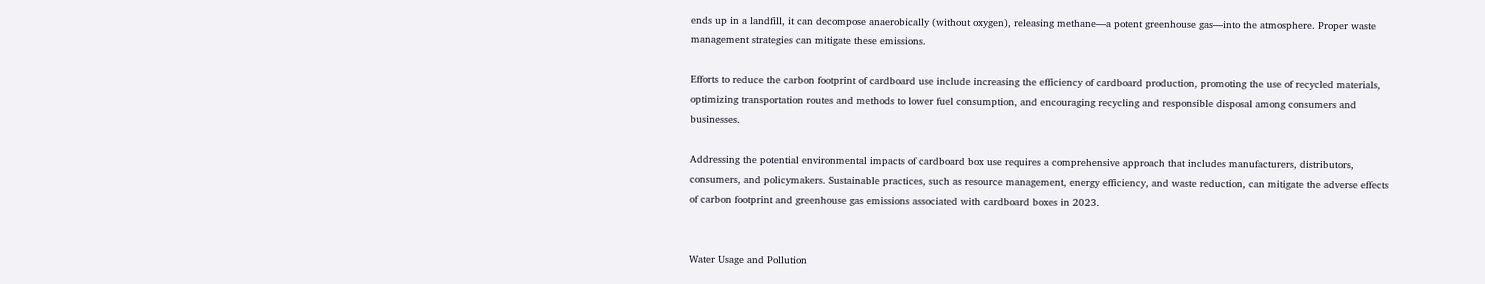ends up in a landfill, it can decompose anaerobically (without oxygen), releasing methane—a potent greenhouse gas—into the atmosphere. Proper waste management strategies can mitigate these emissions.

Efforts to reduce the carbon footprint of cardboard use include increasing the efficiency of cardboard production, promoting the use of recycled materials, optimizing transportation routes and methods to lower fuel consumption, and encouraging recycling and responsible disposal among consumers and businesses.

Addressing the potential environmental impacts of cardboard box use requires a comprehensive approach that includes manufacturers, distributors, consumers, and policymakers. Sustainable practices, such as resource management, energy efficiency, and waste reduction, can mitigate the adverse effects of carbon footprint and greenhouse gas emissions associated with cardboard boxes in 2023.


Water Usage and Pollution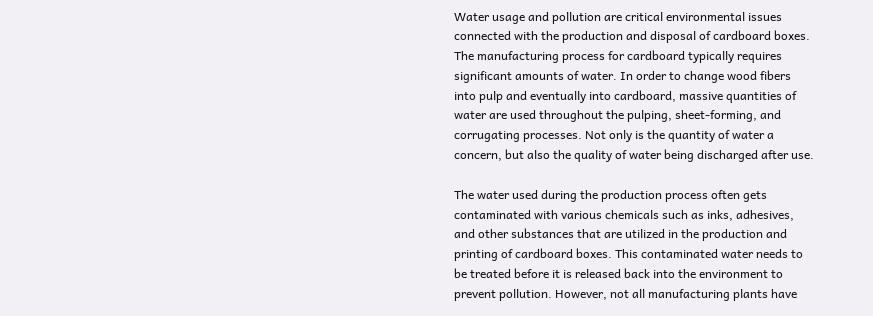Water usage and pollution are critical environmental issues connected with the production and disposal of cardboard boxes. The manufacturing process for cardboard typically requires significant amounts of water. In order to change wood fibers into pulp and eventually into cardboard, massive quantities of water are used throughout the pulping, sheet-forming, and corrugating processes. Not only is the quantity of water a concern, but also the quality of water being discharged after use.

The water used during the production process often gets contaminated with various chemicals such as inks, adhesives, and other substances that are utilized in the production and printing of cardboard boxes. This contaminated water needs to be treated before it is released back into the environment to prevent pollution. However, not all manufacturing plants have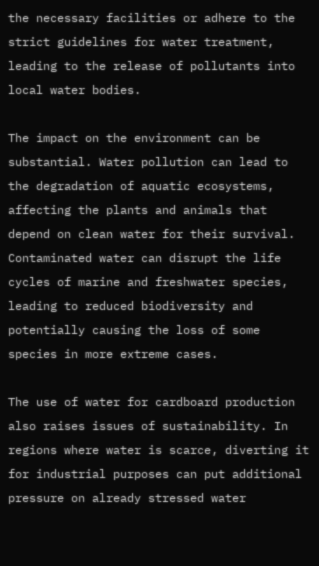the necessary facilities or adhere to the strict guidelines for water treatment, leading to the release of pollutants into local water bodies.

The impact on the environment can be substantial. Water pollution can lead to the degradation of aquatic ecosystems, affecting the plants and animals that depend on clean water for their survival. Contaminated water can disrupt the life cycles of marine and freshwater species, leading to reduced biodiversity and potentially causing the loss of some species in more extreme cases.

The use of water for cardboard production also raises issues of sustainability. In regions where water is scarce, diverting it for industrial purposes can put additional pressure on already stressed water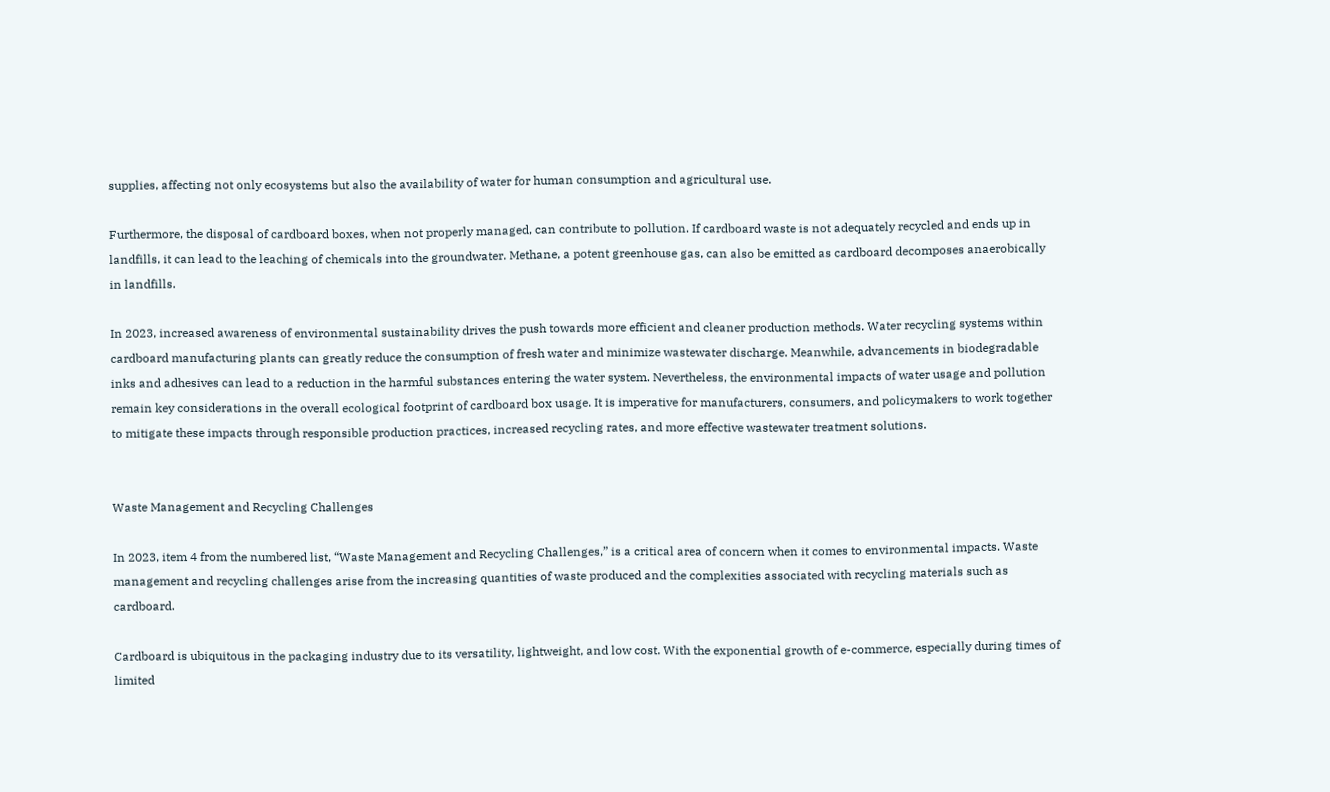supplies, affecting not only ecosystems but also the availability of water for human consumption and agricultural use.

Furthermore, the disposal of cardboard boxes, when not properly managed, can contribute to pollution. If cardboard waste is not adequately recycled and ends up in landfills, it can lead to the leaching of chemicals into the groundwater. Methane, a potent greenhouse gas, can also be emitted as cardboard decomposes anaerobically in landfills.

In 2023, increased awareness of environmental sustainability drives the push towards more efficient and cleaner production methods. Water recycling systems within cardboard manufacturing plants can greatly reduce the consumption of fresh water and minimize wastewater discharge. Meanwhile, advancements in biodegradable inks and adhesives can lead to a reduction in the harmful substances entering the water system. Nevertheless, the environmental impacts of water usage and pollution remain key considerations in the overall ecological footprint of cardboard box usage. It is imperative for manufacturers, consumers, and policymakers to work together to mitigate these impacts through responsible production practices, increased recycling rates, and more effective wastewater treatment solutions.


Waste Management and Recycling Challenges

In 2023, item 4 from the numbered list, “Waste Management and Recycling Challenges,” is a critical area of concern when it comes to environmental impacts. Waste management and recycling challenges arise from the increasing quantities of waste produced and the complexities associated with recycling materials such as cardboard.

Cardboard is ubiquitous in the packaging industry due to its versatility, lightweight, and low cost. With the exponential growth of e-commerce, especially during times of limited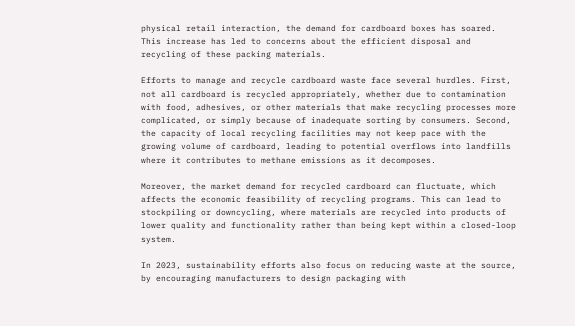physical retail interaction, the demand for cardboard boxes has soared. This increase has led to concerns about the efficient disposal and recycling of these packing materials.

Efforts to manage and recycle cardboard waste face several hurdles. First, not all cardboard is recycled appropriately, whether due to contamination with food, adhesives, or other materials that make recycling processes more complicated, or simply because of inadequate sorting by consumers. Second, the capacity of local recycling facilities may not keep pace with the growing volume of cardboard, leading to potential overflows into landfills where it contributes to methane emissions as it decomposes.

Moreover, the market demand for recycled cardboard can fluctuate, which affects the economic feasibility of recycling programs. This can lead to stockpiling or downcycling, where materials are recycled into products of lower quality and functionality rather than being kept within a closed-loop system.

In 2023, sustainability efforts also focus on reducing waste at the source, by encouraging manufacturers to design packaging with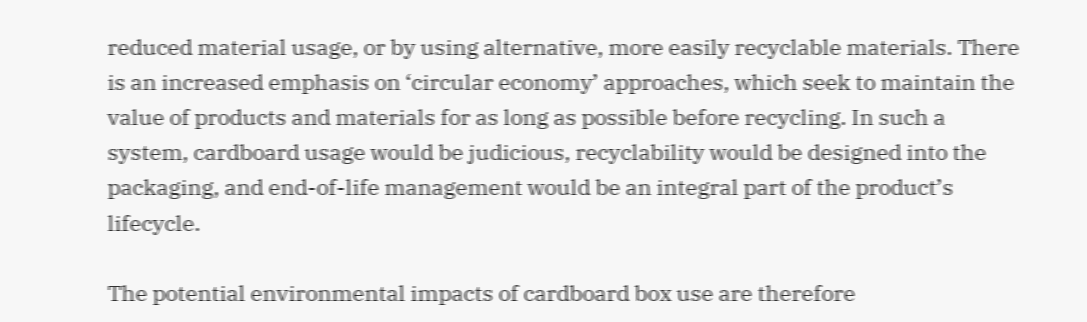reduced material usage, or by using alternative, more easily recyclable materials. There is an increased emphasis on ‘circular economy’ approaches, which seek to maintain the value of products and materials for as long as possible before recycling. In such a system, cardboard usage would be judicious, recyclability would be designed into the packaging, and end-of-life management would be an integral part of the product’s lifecycle.

The potential environmental impacts of cardboard box use are therefore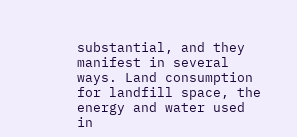substantial, and they manifest in several ways. Land consumption for landfill space, the energy and water used in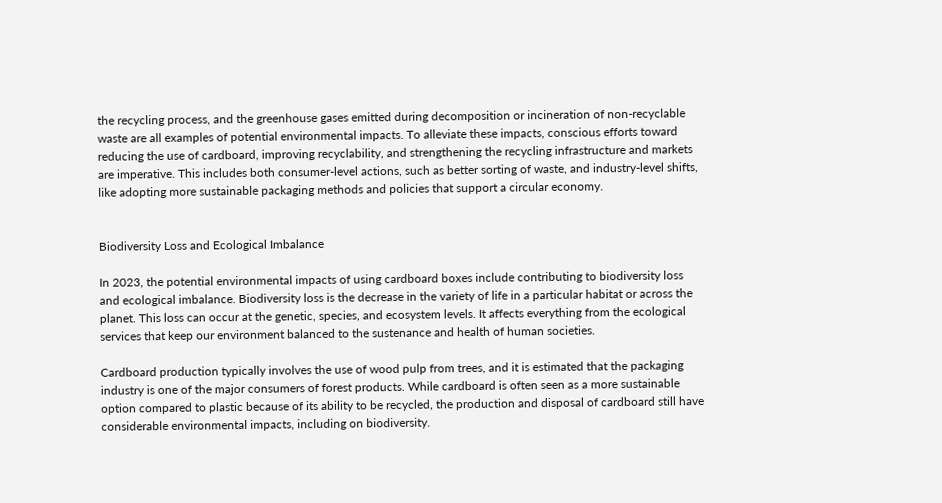the recycling process, and the greenhouse gases emitted during decomposition or incineration of non-recyclable waste are all examples of potential environmental impacts. To alleviate these impacts, conscious efforts toward reducing the use of cardboard, improving recyclability, and strengthening the recycling infrastructure and markets are imperative. This includes both consumer-level actions, such as better sorting of waste, and industry-level shifts, like adopting more sustainable packaging methods and policies that support a circular economy.


Biodiversity Loss and Ecological Imbalance

In 2023, the potential environmental impacts of using cardboard boxes include contributing to biodiversity loss and ecological imbalance. Biodiversity loss is the decrease in the variety of life in a particular habitat or across the planet. This loss can occur at the genetic, species, and ecosystem levels. It affects everything from the ecological services that keep our environment balanced to the sustenance and health of human societies.

Cardboard production typically involves the use of wood pulp from trees, and it is estimated that the packaging industry is one of the major consumers of forest products. While cardboard is often seen as a more sustainable option compared to plastic because of its ability to be recycled, the production and disposal of cardboard still have considerable environmental impacts, including on biodiversity.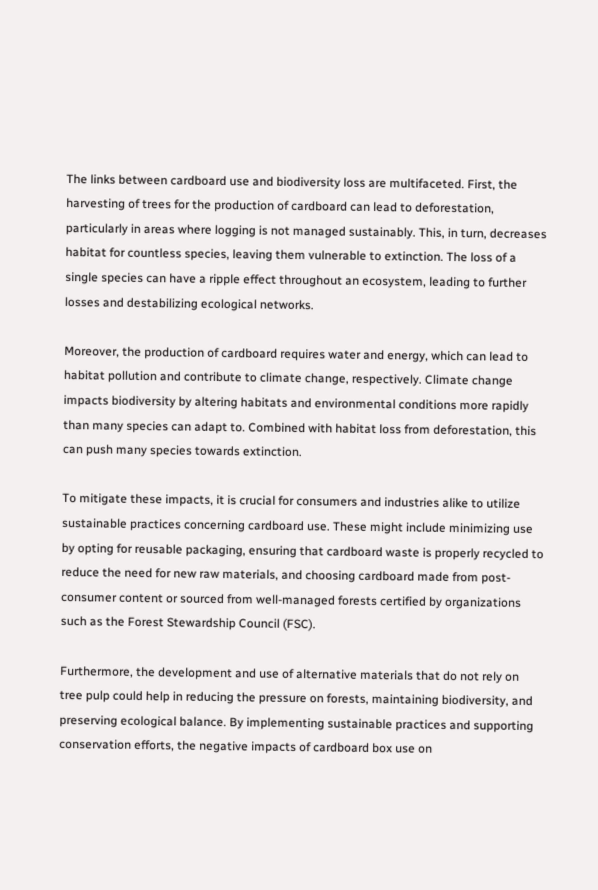The links between cardboard use and biodiversity loss are multifaceted. First, the harvesting of trees for the production of cardboard can lead to deforestation, particularly in areas where logging is not managed sustainably. This, in turn, decreases habitat for countless species, leaving them vulnerable to extinction. The loss of a single species can have a ripple effect throughout an ecosystem, leading to further losses and destabilizing ecological networks.

Moreover, the production of cardboard requires water and energy, which can lead to habitat pollution and contribute to climate change, respectively. Climate change impacts biodiversity by altering habitats and environmental conditions more rapidly than many species can adapt to. Combined with habitat loss from deforestation, this can push many species towards extinction.

To mitigate these impacts, it is crucial for consumers and industries alike to utilize sustainable practices concerning cardboard use. These might include minimizing use by opting for reusable packaging, ensuring that cardboard waste is properly recycled to reduce the need for new raw materials, and choosing cardboard made from post-consumer content or sourced from well-managed forests certified by organizations such as the Forest Stewardship Council (FSC).

Furthermore, the development and use of alternative materials that do not rely on tree pulp could help in reducing the pressure on forests, maintaining biodiversity, and preserving ecological balance. By implementing sustainable practices and supporting conservation efforts, the negative impacts of cardboard box use on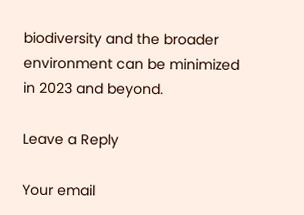biodiversity and the broader environment can be minimized in 2023 and beyond.

Leave a Reply

Your email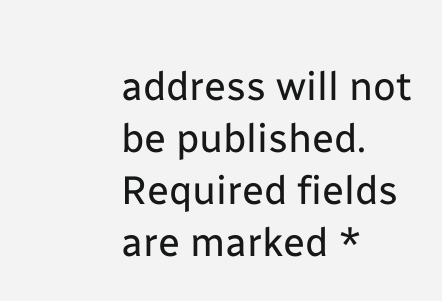address will not be published. Required fields are marked *